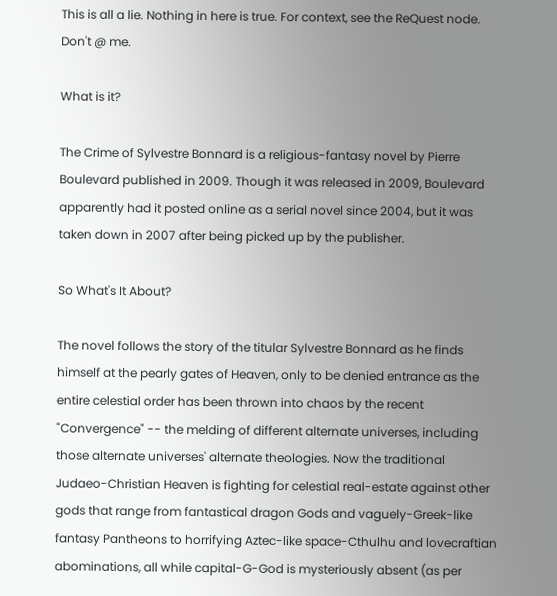This is all a lie. Nothing in here is true. For context, see the ReQuest node. Don't @ me.

What is it?

The Crime of Sylvestre Bonnard is a religious-fantasy novel by Pierre Boulevard published in 2009. Though it was released in 2009, Boulevard apparently had it posted online as a serial novel since 2004, but it was taken down in 2007 after being picked up by the publisher.

So What's It About?

The novel follows the story of the titular Sylvestre Bonnard as he finds himself at the pearly gates of Heaven, only to be denied entrance as the entire celestial order has been thrown into chaos by the recent "Convergence" -- the melding of different alternate universes, including those alternate universes' alternate theologies. Now the traditional Judaeo-Christian Heaven is fighting for celestial real-estate against other gods that range from fantastical dragon Gods and vaguely-Greek-like fantasy Pantheons to horrifying Aztec-like space-Cthulhu and lovecraftian abominations, all while capital-G-God is mysteriously absent (as per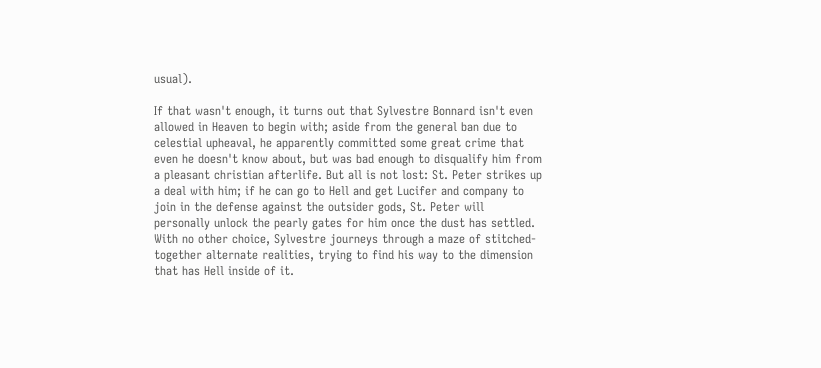usual).

If that wasn't enough, it turns out that Sylvestre Bonnard isn't even allowed in Heaven to begin with; aside from the general ban due to celestial upheaval, he apparently committed some great crime that even he doesn't know about, but was bad enough to disqualify him from a pleasant christian afterlife. But all is not lost: St. Peter strikes up a deal with him; if he can go to Hell and get Lucifer and company to join in the defense against the outsider gods, St. Peter will personally unlock the pearly gates for him once the dust has settled. With no other choice, Sylvestre journeys through a maze of stitched-together alternate realities, trying to find his way to the dimension that has Hell inside of it.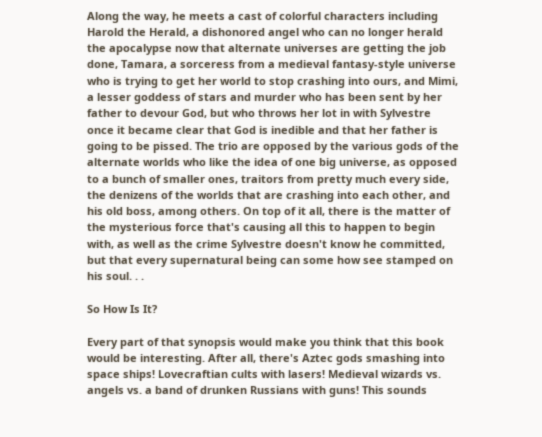Along the way, he meets a cast of colorful characters including Harold the Herald, a dishonored angel who can no longer herald the apocalypse now that alternate universes are getting the job done, Tamara, a sorceress from a medieval fantasy-style universe who is trying to get her world to stop crashing into ours, and Mimi, a lesser goddess of stars and murder who has been sent by her father to devour God, but who throws her lot in with Sylvestre once it became clear that God is inedible and that her father is going to be pissed. The trio are opposed by the various gods of the alternate worlds who like the idea of one big universe, as opposed to a bunch of smaller ones, traitors from pretty much every side, the denizens of the worlds that are crashing into each other, and his old boss, among others. On top of it all, there is the matter of the mysterious force that's causing all this to happen to begin with, as well as the crime Sylvestre doesn't know he committed, but that every supernatural being can some how see stamped on his soul. . .

So How Is It?

Every part of that synopsis would make you think that this book would be interesting. After all, there's Aztec gods smashing into space ships! Lovecraftian cults with lasers! Medieval wizards vs. angels vs. a band of drunken Russians with guns! This sounds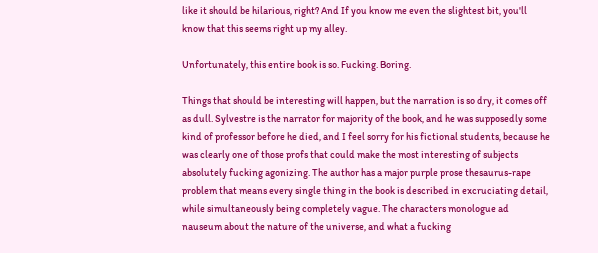like it should be hilarious, right? And If you know me even the slightest bit, you'll know that this seems right up my alley.

Unfortunately, this entire book is so. Fucking. Boring.

Things that should be interesting will happen, but the narration is so dry, it comes off as dull. Sylvestre is the narrator for majority of the book, and he was supposedly some kind of professor before he died, and I feel sorry for his fictional students, because he was clearly one of those profs that could make the most interesting of subjects absolutely fucking agonizing. The author has a major purple prose thesaurus-rape problem that means every single thing in the book is described in excruciating detail, while simultaneously being completely vague. The characters monologue ad nauseum about the nature of the universe, and what a fucking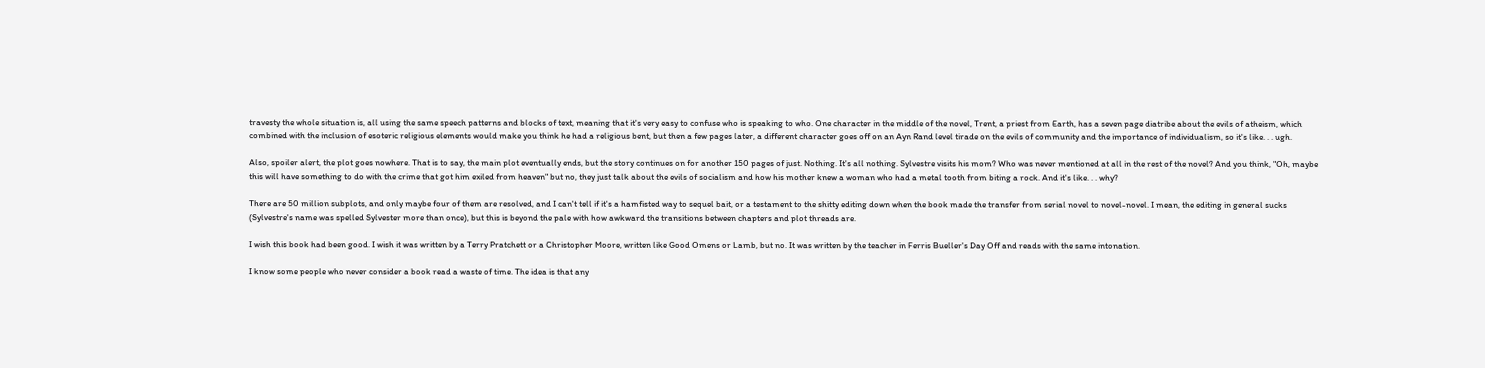travesty the whole situation is, all using the same speech patterns and blocks of text, meaning that it's very easy to confuse who is speaking to who. One character in the middle of the novel, Trent, a priest from Earth, has a seven page diatribe about the evils of atheism, which combined with the inclusion of esoteric religious elements would make you think he had a religious bent, but then a few pages later, a different character goes off on an Ayn Rand level tirade on the evils of community and the importance of individualism, so it's like. . . ugh.

Also, spoiler alert, the plot goes nowhere. That is to say, the main plot eventually ends, but the story continues on for another 150 pages of just. Nothing. It's all nothing. Sylvestre visits his mom? Who was never mentioned at all in the rest of the novel? And you think, "Oh, maybe this will have something to do with the crime that got him exiled from heaven" but no, they just talk about the evils of socialism and how his mother knew a woman who had a metal tooth from biting a rock. And it's like. . . why?

There are 50 million subplots, and only maybe four of them are resolved, and I can't tell if it's a hamfisted way to sequel bait, or a testament to the shitty editing down when the book made the transfer from serial novel to novel-novel. I mean, the editing in general sucks (Sylvestre's name was spelled Sylvester more than once), but this is beyond the pale with how awkward the transitions between chapters and plot threads are.

I wish this book had been good. I wish it was written by a Terry Pratchett or a Christopher Moore, written like Good Omens or Lamb, but no. It was written by the teacher in Ferris Bueller's Day Off and reads with the same intonation.

I know some people who never consider a book read a waste of time. The idea is that any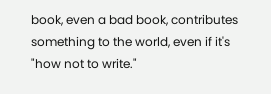book, even a bad book, contributes something to the world, even if it's "how not to write."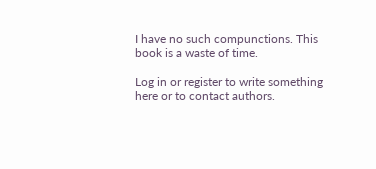I have no such compunctions. This book is a waste of time.

Log in or register to write something here or to contact authors.